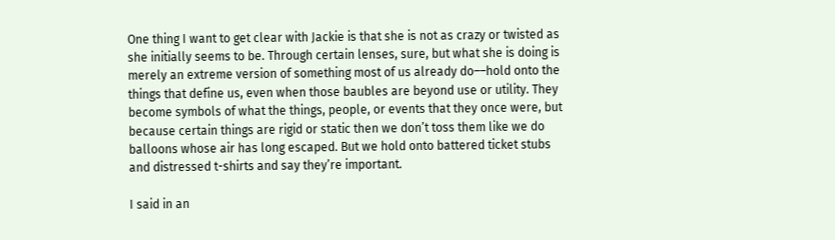One thing I want to get clear with Jackie is that she is not as crazy or twisted as she initially seems to be. Through certain lenses, sure, but what she is doing is merely an extreme version of something most of us already do––hold onto the things that define us, even when those baubles are beyond use or utility. They become symbols of what the things, people, or events that they once were, but because certain things are rigid or static then we don’t toss them like we do balloons whose air has long escaped. But we hold onto battered ticket stubs and distressed t-shirts and say they’re important.

I said in an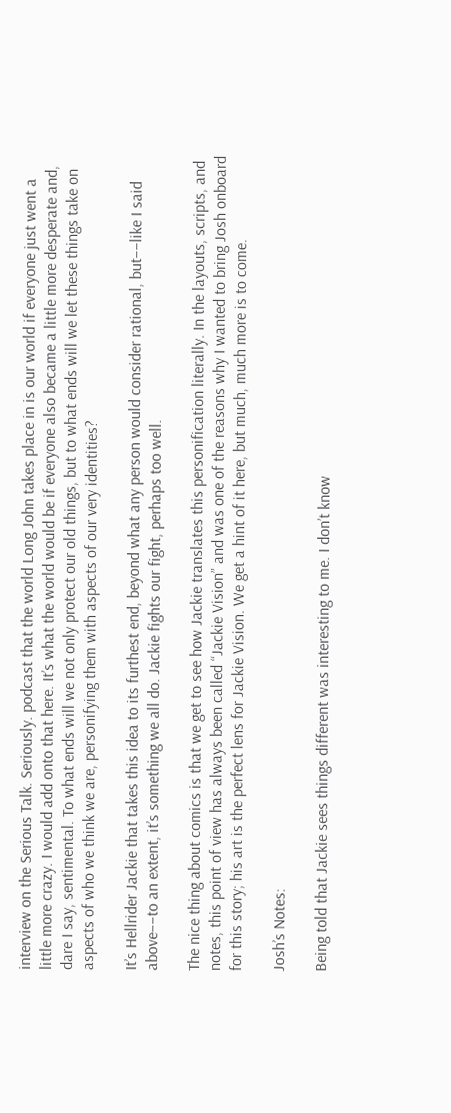interview on the Serious Talk. Seriously. podcast that the world Long John takes place in is our world if everyone just went a little more crazy. I would add onto that here. It’s what the world would be if everyone also became a little more desperate and, dare I say, sentimental. To what ends will we not only protect our old things, but to what ends will we let these things take on aspects of who we think we are, personifying them with aspects of our very identities?

It’s Hellrider Jackie that takes this idea to its furthest end, beyond what any person would consider rational, but––like I said above––to an extent, it’s something we all do. Jackie fights our fight, perhaps too well.

The nice thing about comics is that we get to see how Jackie translates this personification literally. In the layouts, scripts, and notes, this point of view has always been called “Jackie Vision” and was one of the reasons why I wanted to bring Josh onboard for this story; his art is the perfect lens for Jackie Vision. We get a hint of it here, but much, much more is to come.

Josh’s Notes:

Being told that Jackie sees things different was interesting to me. I don’t know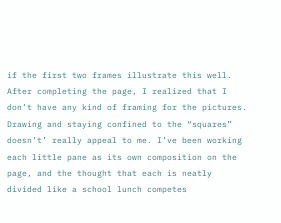if the first two frames illustrate this well. After completing the page, I realized that I don’t have any kind of framing for the pictures. Drawing and staying confined to the “squares” doesn’t’ really appeal to me. I’ve been working each little pane as its own composition on the page, and the thought that each is neatly divided like a school lunch competes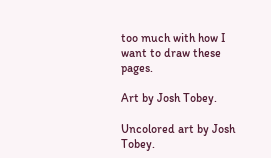too much with how I want to draw these pages.

Art by Josh Tobey.

Uncolored art by Josh Tobey.